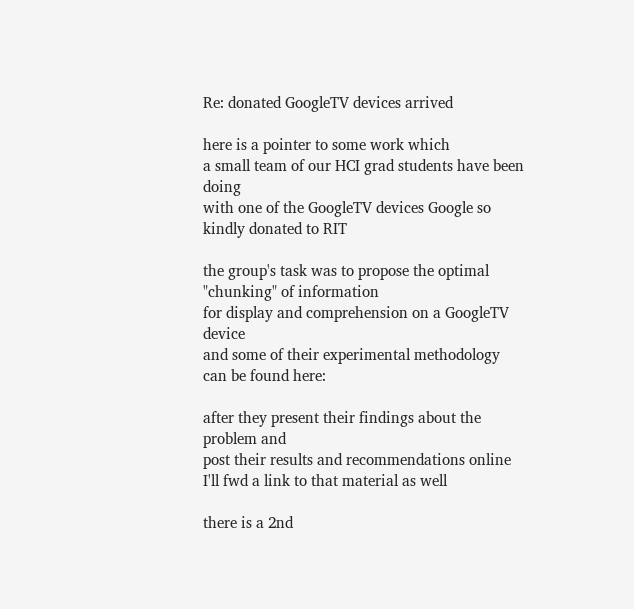Re: donated GoogleTV devices arrived

here is a pointer to some work which
a small team of our HCI grad students have been doing
with one of the GoogleTV devices Google so kindly donated to RIT

the group's task was to propose the optimal "chunking" of information
for display and comprehension on a GoogleTV device
and some of their experimental methodology can be found here:

after they present their findings about the problem and
post their results and recommendations online
I'll fwd a link to that material as well

there is a 2nd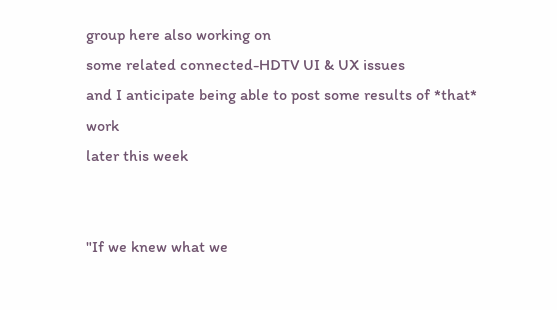group here also working on
some related connected-HDTV UI & UX issues
and I anticipate being able to post some results of *that* work
later this week


"If we knew what we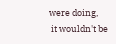were doing,
 it wouldn't be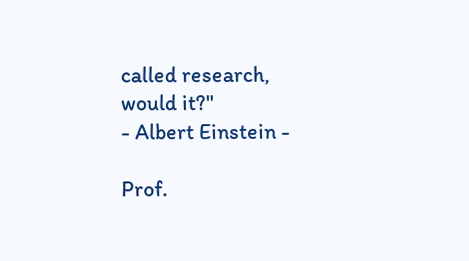called research, would it?"
- Albert Einstein -

Prof.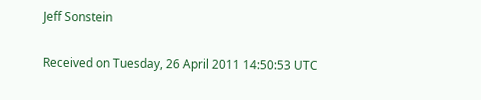Jeff Sonstein

Received on Tuesday, 26 April 2011 14:50:53 UTC